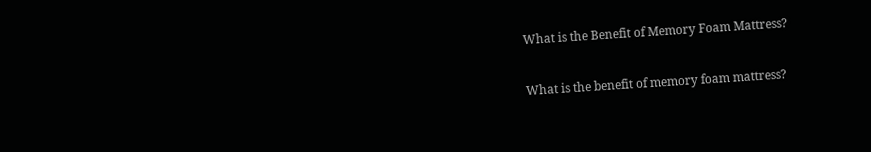What is the Benefit of Memory Foam Mattress?

What is the benefit of memory foam mattress?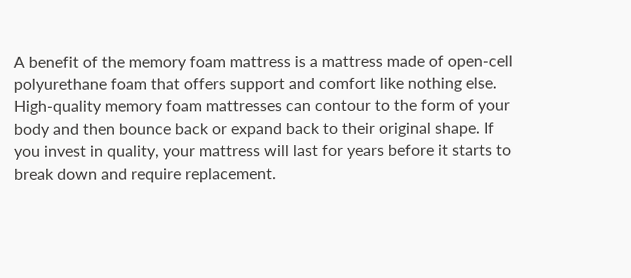A benefit of the memory foam mattress is a mattress made of open-cell polyurethane foam that offers support and comfort like nothing else. High-quality memory foam mattresses can contour to the form of your body and then bounce back or expand back to their original shape. If you invest in quality, your mattress will last for years before it starts to break down and require replacement.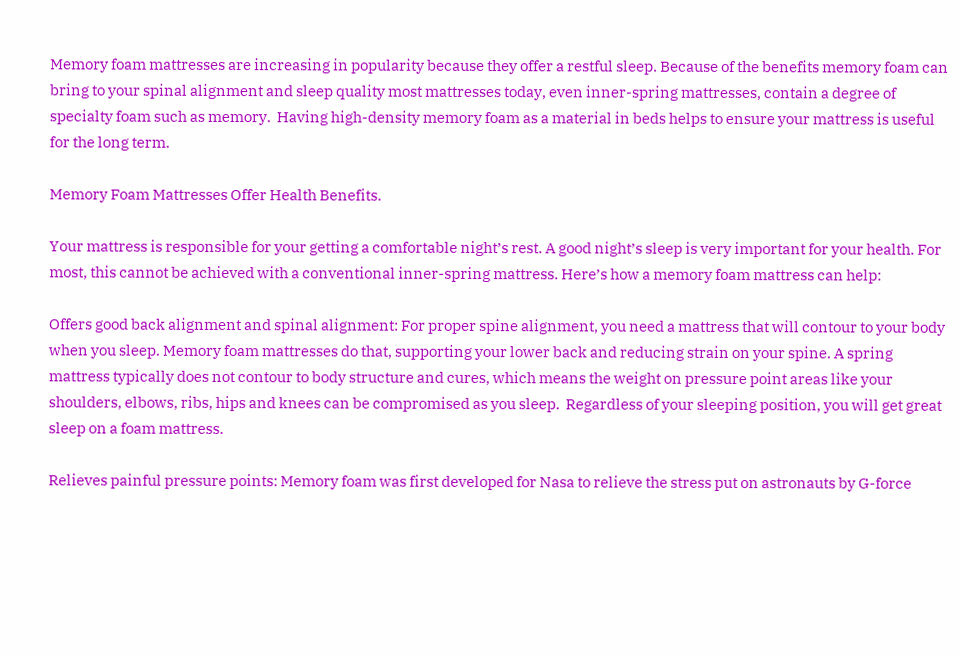Memory foam mattresses are increasing in popularity because they offer a restful sleep. Because of the benefits memory foam can bring to your spinal alignment and sleep quality most mattresses today, even inner-spring mattresses, contain a degree of specialty foam such as memory.  Having high-density memory foam as a material in beds helps to ensure your mattress is useful for the long term.

Memory Foam Mattresses Offer Health Benefits.

Your mattress is responsible for your getting a comfortable night’s rest. A good night’s sleep is very important for your health. For most, this cannot be achieved with a conventional inner-spring mattress. Here’s how a memory foam mattress can help:

Offers good back alignment and spinal alignment: For proper spine alignment, you need a mattress that will contour to your body when you sleep. Memory foam mattresses do that, supporting your lower back and reducing strain on your spine. A spring mattress typically does not contour to body structure and cures, which means the weight on pressure point areas like your shoulders, elbows, ribs, hips and knees can be compromised as you sleep.  Regardless of your sleeping position, you will get great sleep on a foam mattress.

Relieves painful pressure points: Memory foam was first developed for Nasa to relieve the stress put on astronauts by G-force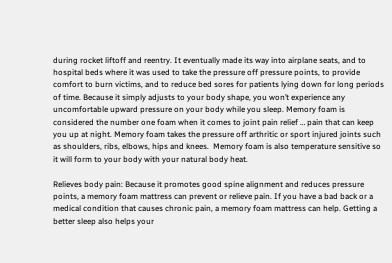during rocket liftoff and reentry. It eventually made its way into airplane seats, and to hospital beds where it was used to take the pressure off pressure points, to provide comfort to burn victims, and to reduce bed sores for patients lying down for long periods of time. Because it simply adjusts to your body shape, you won’t experience any uncomfortable upward pressure on your body while you sleep. Memory foam is considered the number one foam when it comes to joint pain relief … pain that can keep you up at night. Memory foam takes the pressure off arthritic or sport injured joints such as shoulders, ribs, elbows, hips and knees.  Memory foam is also temperature sensitive so it will form to your body with your natural body heat.

Relieves body pain: Because it promotes good spine alignment and reduces pressure points, a memory foam mattress can prevent or relieve pain. If you have a bad back or a medical condition that causes chronic pain, a memory foam mattress can help. Getting a better sleep also helps your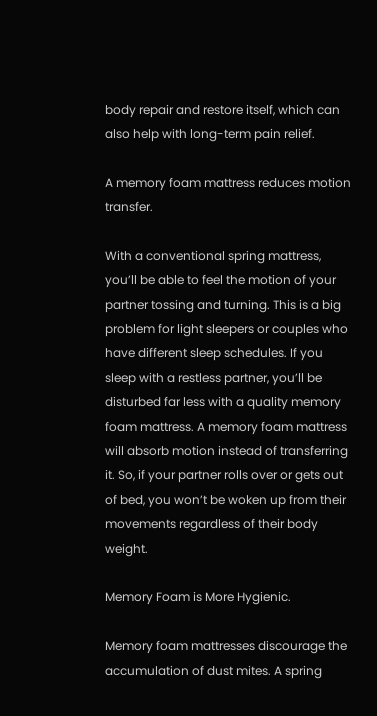body repair and restore itself, which can also help with long-term pain relief.

A memory foam mattress reduces motion transfer.

With a conventional spring mattress, you’ll be able to feel the motion of your partner tossing and turning. This is a big problem for light sleepers or couples who have different sleep schedules. If you sleep with a restless partner, you’ll be disturbed far less with a quality memory foam mattress. A memory foam mattress will absorb motion instead of transferring it. So, if your partner rolls over or gets out of bed, you won’t be woken up from their movements regardless of their body weight.

Memory Foam is More Hygienic.

Memory foam mattresses discourage the accumulation of dust mites. A spring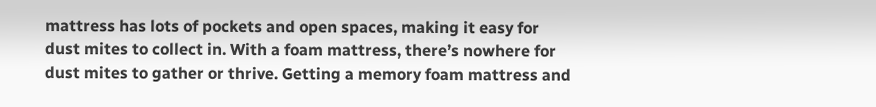mattress has lots of pockets and open spaces, making it easy for dust mites to collect in. With a foam mattress, there’s nowhere for dust mites to gather or thrive. Getting a memory foam mattress and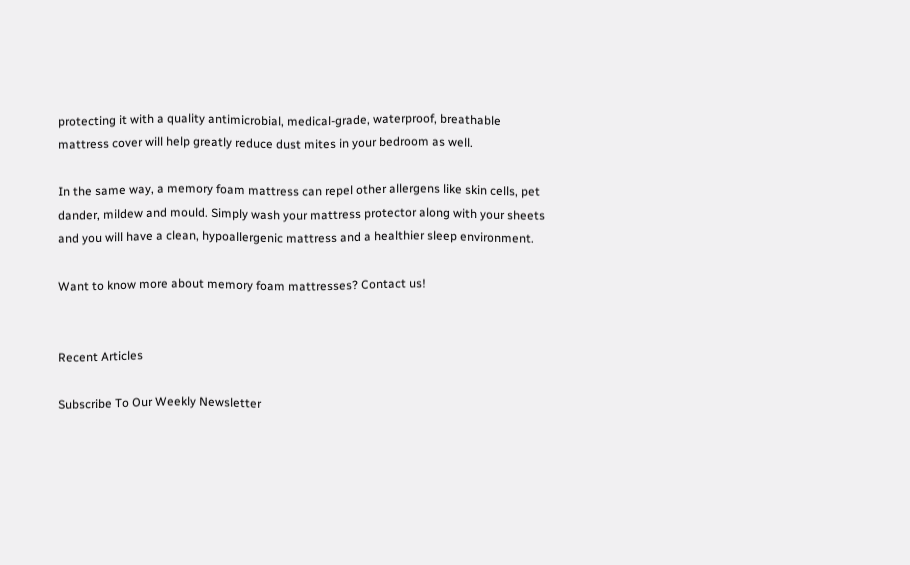protecting it with a quality antimicrobial, medical-grade, waterproof, breathable mattress cover will help greatly reduce dust mites in your bedroom as well.

In the same way, a memory foam mattress can repel other allergens like skin cells, pet dander, mildew and mould. Simply wash your mattress protector along with your sheets and you will have a clean, hypoallergenic mattress and a healthier sleep environment.

Want to know more about memory foam mattresses? Contact us!


Recent Articles

Subscribe To Our Weekly Newsletter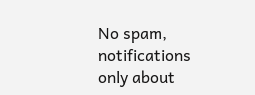No spam, notifications only about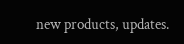new products, updates.